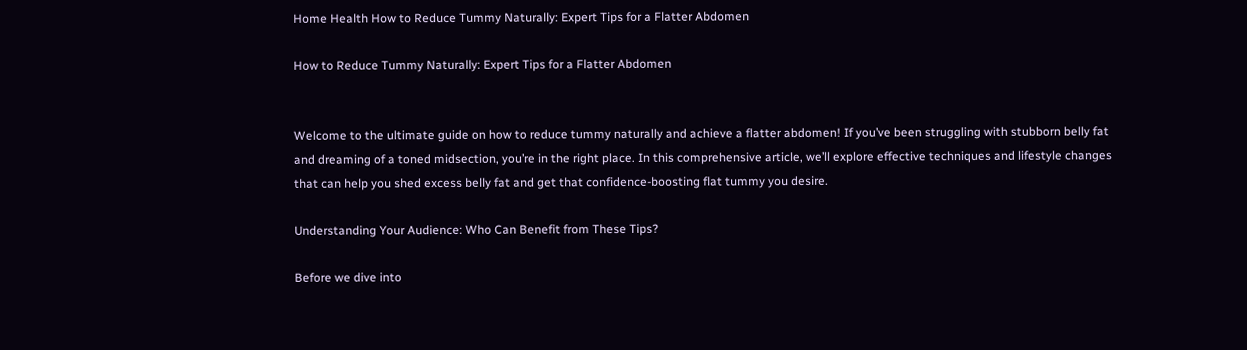Home Health How to Reduce Tummy Naturally: Expert Tips for a Flatter Abdomen

How to Reduce Tummy Naturally: Expert Tips for a Flatter Abdomen


Welcome to the ultimate guide on how to reduce tummy naturally and achieve a flatter abdomen! If you’ve been struggling with stubborn belly fat and dreaming of a toned midsection, you’re in the right place. In this comprehensive article, we’ll explore effective techniques and lifestyle changes that can help you shed excess belly fat and get that confidence-boosting flat tummy you desire.

Understanding Your Audience: Who Can Benefit from These Tips?

Before we dive into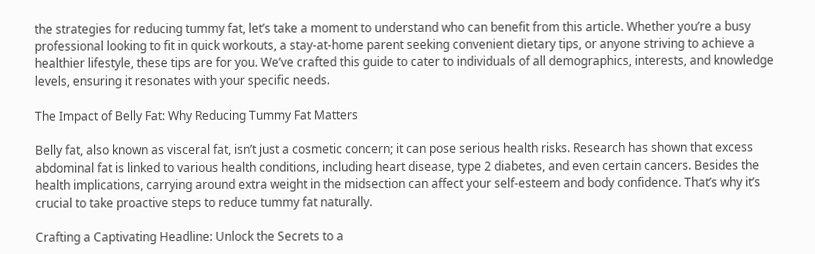the strategies for reducing tummy fat, let’s take a moment to understand who can benefit from this article. Whether you’re a busy professional looking to fit in quick workouts, a stay-at-home parent seeking convenient dietary tips, or anyone striving to achieve a healthier lifestyle, these tips are for you. We’ve crafted this guide to cater to individuals of all demographics, interests, and knowledge levels, ensuring it resonates with your specific needs.

The Impact of Belly Fat: Why Reducing Tummy Fat Matters

Belly fat, also known as visceral fat, isn’t just a cosmetic concern; it can pose serious health risks. Research has shown that excess abdominal fat is linked to various health conditions, including heart disease, type 2 diabetes, and even certain cancers. Besides the health implications, carrying around extra weight in the midsection can affect your self-esteem and body confidence. That’s why it’s crucial to take proactive steps to reduce tummy fat naturally.

Crafting a Captivating Headline: Unlock the Secrets to a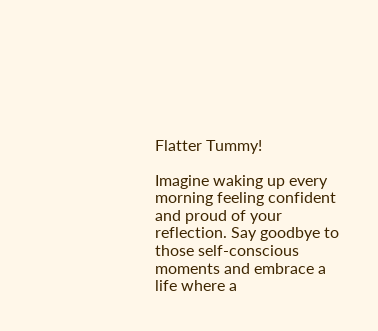Flatter Tummy!

Imagine waking up every morning feeling confident and proud of your reflection. Say goodbye to those self-conscious moments and embrace a life where a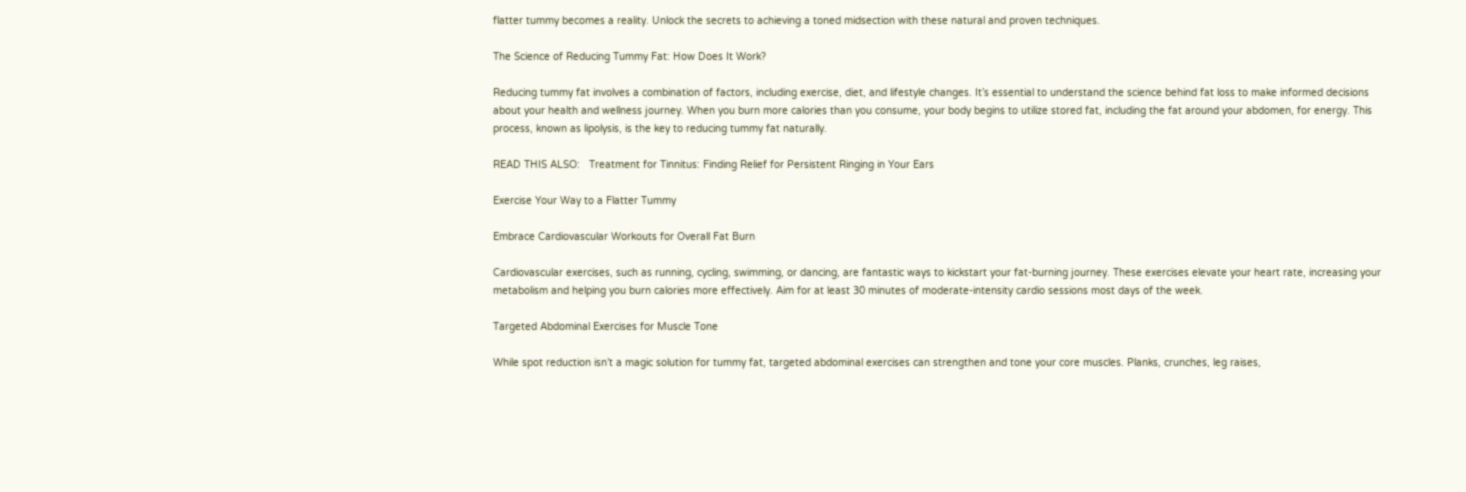flatter tummy becomes a reality. Unlock the secrets to achieving a toned midsection with these natural and proven techniques.

The Science of Reducing Tummy Fat: How Does It Work?

Reducing tummy fat involves a combination of factors, including exercise, diet, and lifestyle changes. It’s essential to understand the science behind fat loss to make informed decisions about your health and wellness journey. When you burn more calories than you consume, your body begins to utilize stored fat, including the fat around your abdomen, for energy. This process, known as lipolysis, is the key to reducing tummy fat naturally.

READ THIS ALSO:   Treatment for Tinnitus: Finding Relief for Persistent Ringing in Your Ears

Exercise Your Way to a Flatter Tummy

Embrace Cardiovascular Workouts for Overall Fat Burn

Cardiovascular exercises, such as running, cycling, swimming, or dancing, are fantastic ways to kickstart your fat-burning journey. These exercises elevate your heart rate, increasing your metabolism and helping you burn calories more effectively. Aim for at least 30 minutes of moderate-intensity cardio sessions most days of the week.

Targeted Abdominal Exercises for Muscle Tone

While spot reduction isn’t a magic solution for tummy fat, targeted abdominal exercises can strengthen and tone your core muscles. Planks, crunches, leg raises,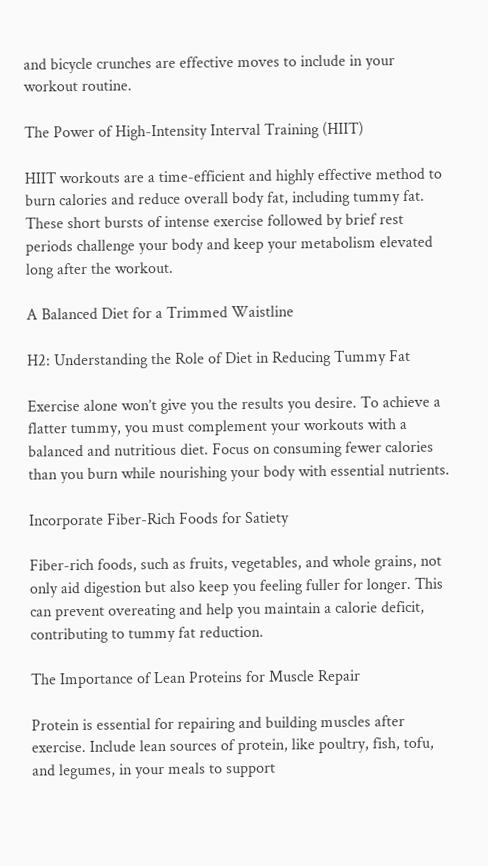and bicycle crunches are effective moves to include in your workout routine.

The Power of High-Intensity Interval Training (HIIT)

HIIT workouts are a time-efficient and highly effective method to burn calories and reduce overall body fat, including tummy fat. These short bursts of intense exercise followed by brief rest periods challenge your body and keep your metabolism elevated long after the workout.

A Balanced Diet for a Trimmed Waistline

H2: Understanding the Role of Diet in Reducing Tummy Fat

Exercise alone won’t give you the results you desire. To achieve a flatter tummy, you must complement your workouts with a balanced and nutritious diet. Focus on consuming fewer calories than you burn while nourishing your body with essential nutrients.

Incorporate Fiber-Rich Foods for Satiety

Fiber-rich foods, such as fruits, vegetables, and whole grains, not only aid digestion but also keep you feeling fuller for longer. This can prevent overeating and help you maintain a calorie deficit, contributing to tummy fat reduction.

The Importance of Lean Proteins for Muscle Repair

Protein is essential for repairing and building muscles after exercise. Include lean sources of protein, like poultry, fish, tofu, and legumes, in your meals to support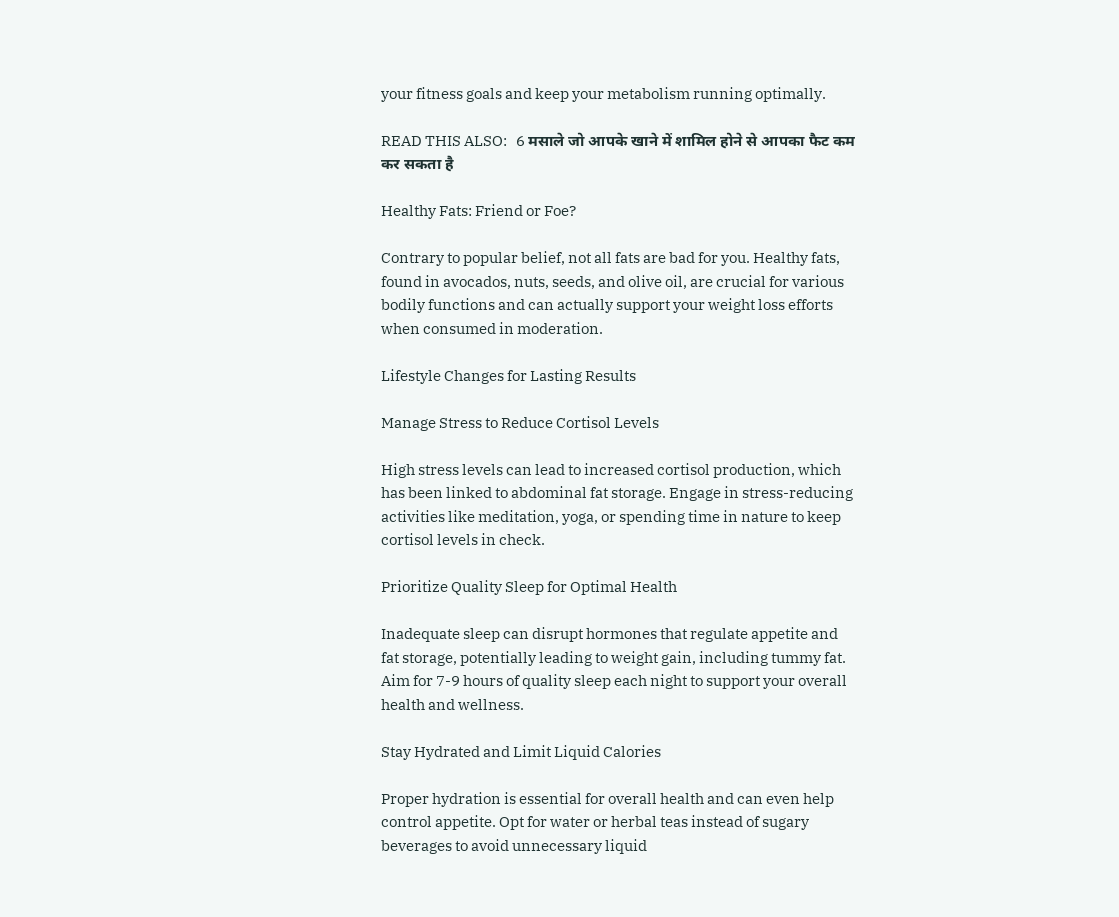your fitness goals and keep your metabolism running optimally.

READ THIS ALSO:   6 मसाले जो आपके खाने में शामिल होने से आपका फैट कम कर सकता है

Healthy Fats: Friend or Foe?

Contrary to popular belief, not all fats are bad for you. Healthy fats, found in avocados, nuts, seeds, and olive oil, are crucial for various bodily functions and can actually support your weight loss efforts when consumed in moderation.

Lifestyle Changes for Lasting Results

Manage Stress to Reduce Cortisol Levels

High stress levels can lead to increased cortisol production, which has been linked to abdominal fat storage. Engage in stress-reducing activities like meditation, yoga, or spending time in nature to keep cortisol levels in check.

Prioritize Quality Sleep for Optimal Health

Inadequate sleep can disrupt hormones that regulate appetite and fat storage, potentially leading to weight gain, including tummy fat. Aim for 7-9 hours of quality sleep each night to support your overall health and wellness.

Stay Hydrated and Limit Liquid Calories

Proper hydration is essential for overall health and can even help control appetite. Opt for water or herbal teas instead of sugary beverages to avoid unnecessary liquid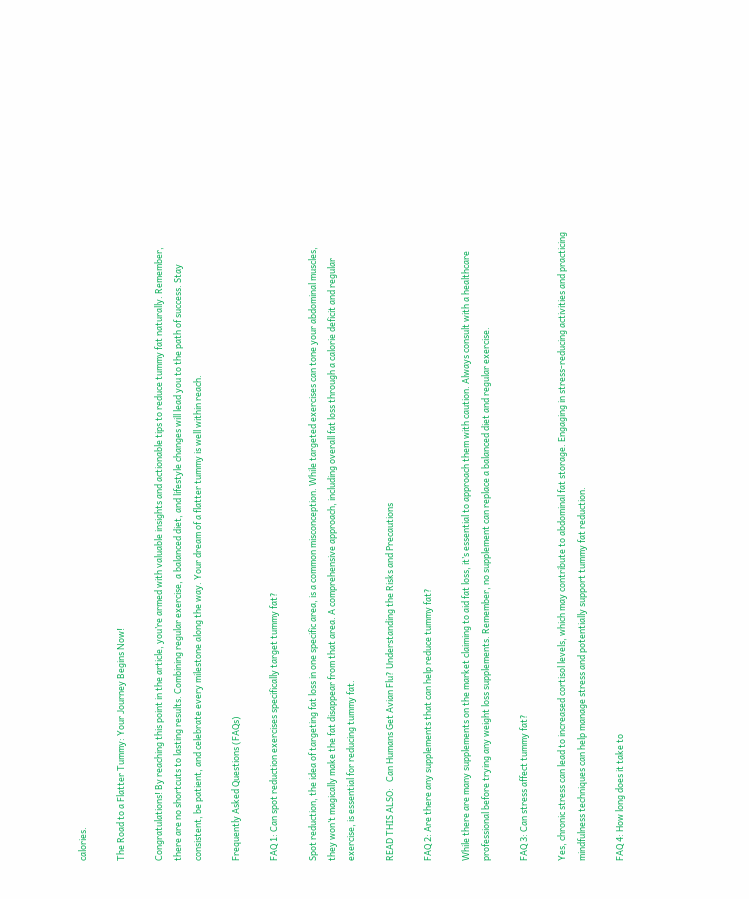calories.

The Road to a Flatter Tummy: Your Journey Begins Now!

Congratulations! By reaching this point in the article, you’re armed with valuable insights and actionable tips to reduce tummy fat naturally. Remember, there are no shortcuts to lasting results. Combining regular exercise, a balanced diet, and lifestyle changes will lead you to the path of success. Stay consistent, be patient, and celebrate every milestone along the way. Your dream of a flatter tummy is well within reach.

Frequently Asked Questions (FAQs)

FAQ 1: Can spot reduction exercises specifically target tummy fat?

Spot reduction, the idea of targeting fat loss in one specific area, is a common misconception. While targeted exercises can tone your abdominal muscles, they won’t magically make the fat disappear from that area. A comprehensive approach, including overall fat loss through a calorie deficit and regular exercise, is essential for reducing tummy fat.

READ THIS ALSO:   Can Humans Get Avian Flu? Understanding the Risks and Precautions

FAQ 2: Are there any supplements that can help reduce tummy fat?

While there are many supplements on the market claiming to aid fat loss, it’s essential to approach them with caution. Always consult with a healthcare professional before trying any weight loss supplements. Remember, no supplement can replace a balanced diet and regular exercise.

FAQ 3: Can stress affect tummy fat?

Yes, chronic stress can lead to increased cortisol levels, which may contribute to abdominal fat storage. Engaging in stress-reducing activities and practicing mindfulness techniques can help manage stress and potentially support tummy fat reduction.

FAQ 4: How long does it take to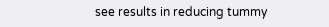see results in reducing tummy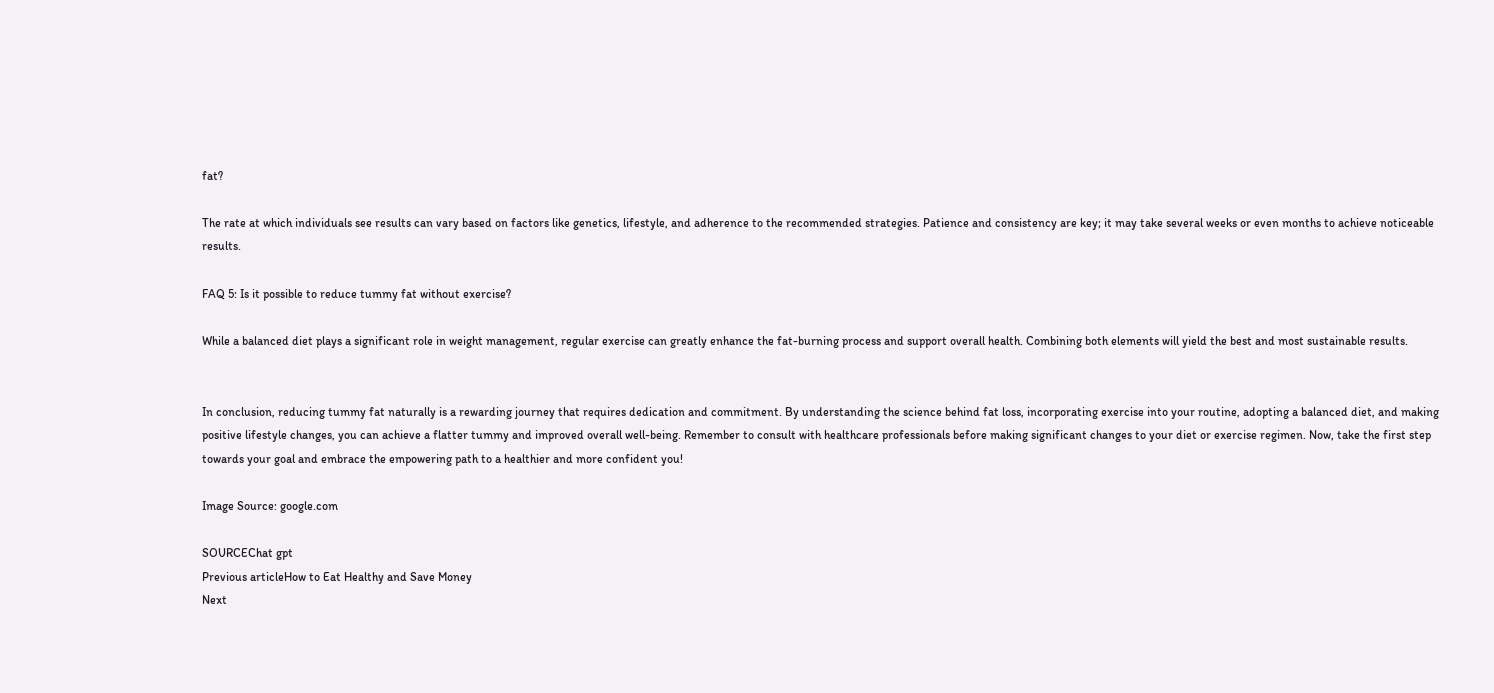fat?

The rate at which individuals see results can vary based on factors like genetics, lifestyle, and adherence to the recommended strategies. Patience and consistency are key; it may take several weeks or even months to achieve noticeable results.

FAQ 5: Is it possible to reduce tummy fat without exercise?

While a balanced diet plays a significant role in weight management, regular exercise can greatly enhance the fat-burning process and support overall health. Combining both elements will yield the best and most sustainable results.


In conclusion, reducing tummy fat naturally is a rewarding journey that requires dedication and commitment. By understanding the science behind fat loss, incorporating exercise into your routine, adopting a balanced diet, and making positive lifestyle changes, you can achieve a flatter tummy and improved overall well-being. Remember to consult with healthcare professionals before making significant changes to your diet or exercise regimen. Now, take the first step towards your goal and embrace the empowering path to a healthier and more confident you!

Image Source: google.com

SOURCEChat gpt
Previous articleHow to Eat Healthy and Save Money
Next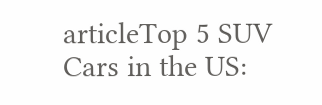articleTop 5 SUV Cars in the US: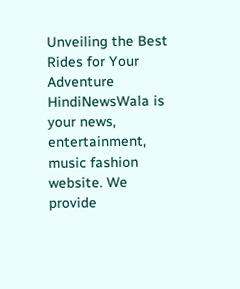Unveiling the Best Rides for Your Adventure
HindiNewsWala is your news, entertainment, music fashion website. We provide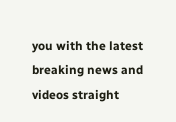you with the latest breaking news and videos straight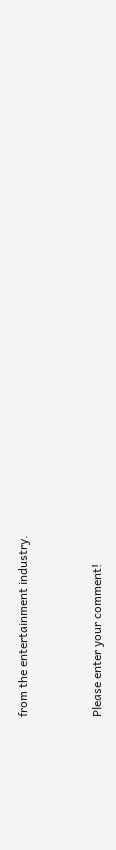from the entertainment industry.


Please enter your comment!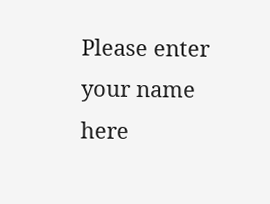Please enter your name here